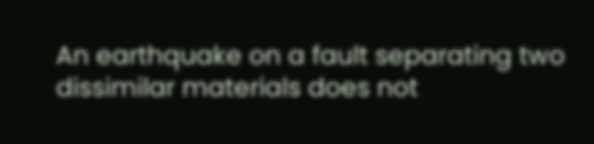An earthquake on a fault separating two dissimilar materials does not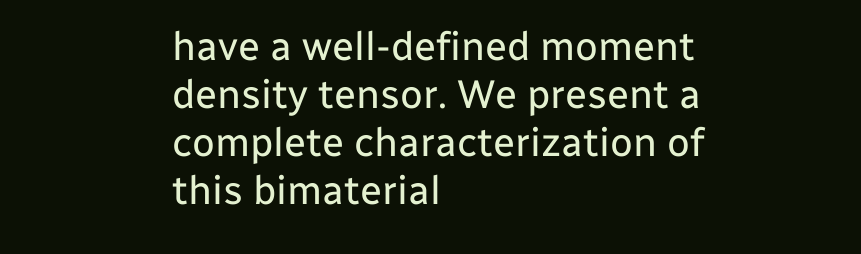have a well-defined moment density tensor. We present a complete characterization of this bimaterial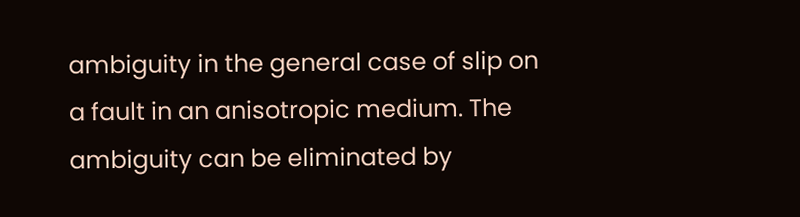ambiguity in the general case of slip on a fault in an anisotropic medium. The ambiguity can be eliminated by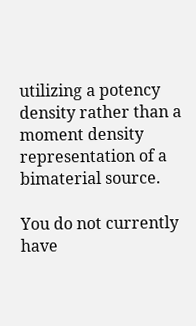utilizing a potency density rather than a moment density representation of a bimaterial source.

You do not currently have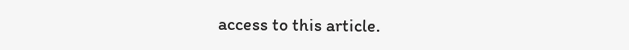access to this article.